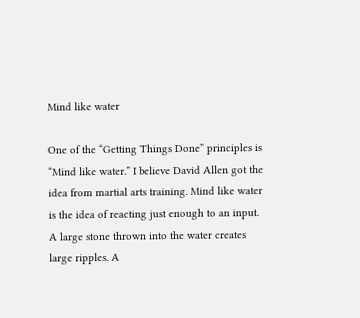Mind like water

One of the “Getting Things Done” principles is “Mind like water.” I believe David Allen got the idea from martial arts training. Mind like water is the idea of reacting just enough to an input. A large stone thrown into the water creates large ripples. A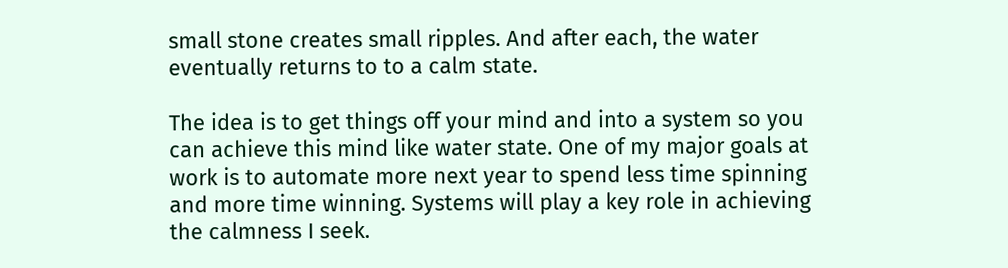small stone creates small ripples. And after each, the water eventually returns to to a calm state.

The idea is to get things off your mind and into a system so you can achieve this mind like water state. One of my major goals at work is to automate more next year to spend less time spinning and more time winning. Systems will play a key role in achieving the calmness I seek.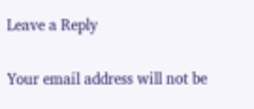Leave a Reply

Your email address will not be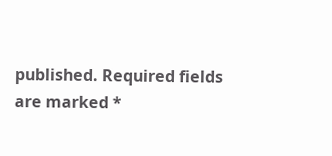published. Required fields are marked *